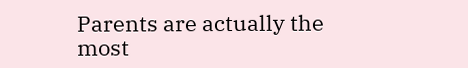Parents are actually the most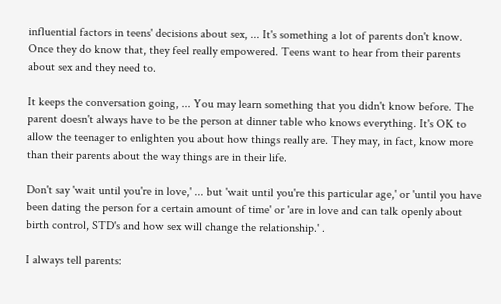influential factors in teens' decisions about sex, ... It's something a lot of parents don't know. Once they do know that, they feel really empowered. Teens want to hear from their parents about sex and they need to.

It keeps the conversation going, ... You may learn something that you didn't know before. The parent doesn't always have to be the person at dinner table who knows everything. It's OK to allow the teenager to enlighten you about how things really are. They may, in fact, know more than their parents about the way things are in their life.

Don't say 'wait until you're in love,' ... but 'wait until you're this particular age,' or 'until you have been dating the person for a certain amount of time' or 'are in love and can talk openly about birth control, STD's and how sex will change the relationship.' .

I always tell parents: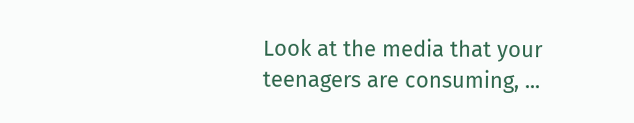Look at the media that your teenagers are consuming, ...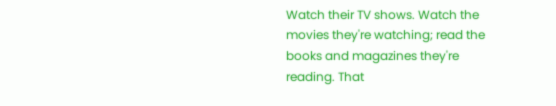Watch their TV shows. Watch the movies they're watching; read the books and magazines they're reading. That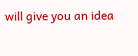will give you an idea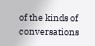of the kinds of conversations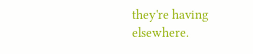they're having elsewhere.